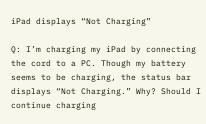iPad displays “Not Charging”

Q: I’m charging my iPad by connecting the cord to a PC. Though my battery seems to be charging, the status bar displays “Not Charging.” Why? Should I continue charging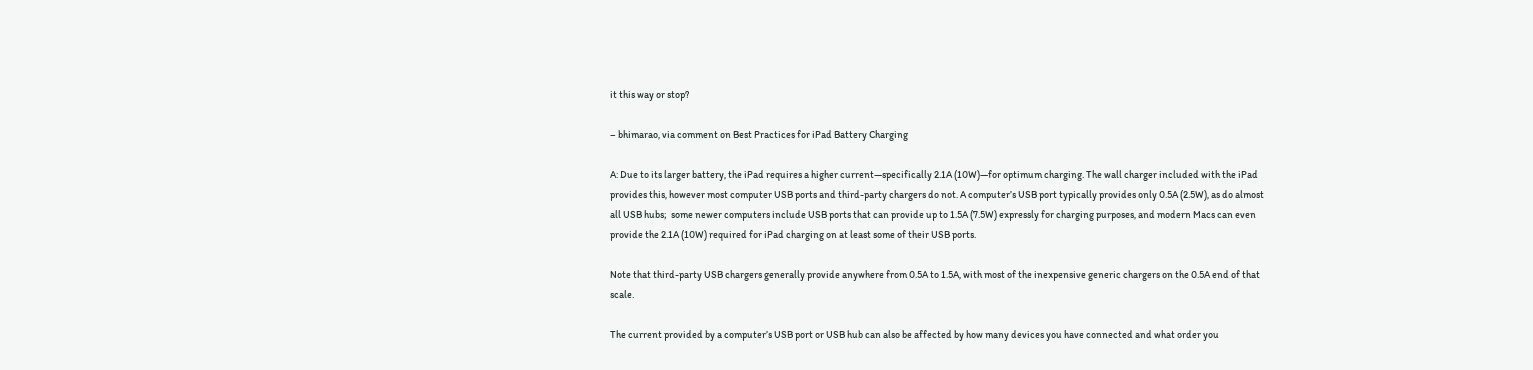it this way or stop?

– bhimarao, via comment on Best Practices for iPad Battery Charging

A: Due to its larger battery, the iPad requires a higher current—specifically 2.1A (10W)—for optimum charging. The wall charger included with the iPad provides this, however most computer USB ports and third-party chargers do not. A computer’s USB port typically provides only 0.5A (2.5W), as do almost all USB hubs;  some newer computers include USB ports that can provide up to 1.5A (7.5W) expressly for charging purposes, and modern Macs can even provide the 2.1A (10W) required for iPad charging on at least some of their USB ports.

Note that third-party USB chargers generally provide anywhere from 0.5A to 1.5A, with most of the inexpensive generic chargers on the 0.5A end of that scale.

The current provided by a computer’s USB port or USB hub can also be affected by how many devices you have connected and what order you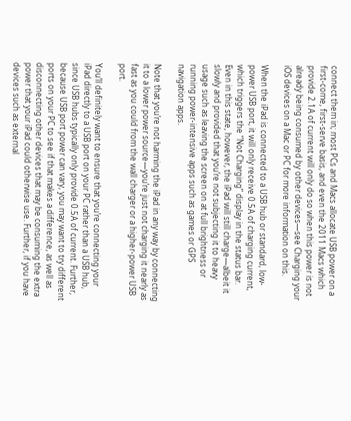connect them in; most PCs and Macs allocate USB power on a first-come, first-serve basis, and even the 2011 Macs which provide 2.1A of current will only do so when this power is not already being consumed by other devices—see Charging your iOS devices on a Mac or PC for more information on this.

When the iPad is connected to a USB hub or standard, low-power USB port, it will only receive 0.5A of charging current, which triggers the “Not Charging” display in the status bar. Even in this state, however, the iPad will still charge—albeit it slowly and provided that you’re not subjecting it to heavy usage such as leaving the screen on at full brightness or running power-intensive apps such as games or GPS navigation apps.

Note that you’re not harming the iPad in any way by connecting it to a lower power source—you’re just not charging it nearly as fast as you could from the wall charger or a higher-power USB port.

You’ll definitely want to ensure that you’re connecting your iPad directly to a USB port on your PC rather than a USB hub, since USB hubs typically only provide 0.5A of current. Further, because USB port power can vary, you may want to try different ports on your PC to see if that makes a difference, as well as disconnecting other devices that may be consuming the extra power that your iPad could otherwise use. Further, if you have devices such as external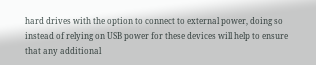hard drives with the option to connect to external power, doing so instead of relying on USB power for these devices will help to ensure that any additional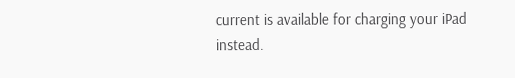current is available for charging your iPad instead.